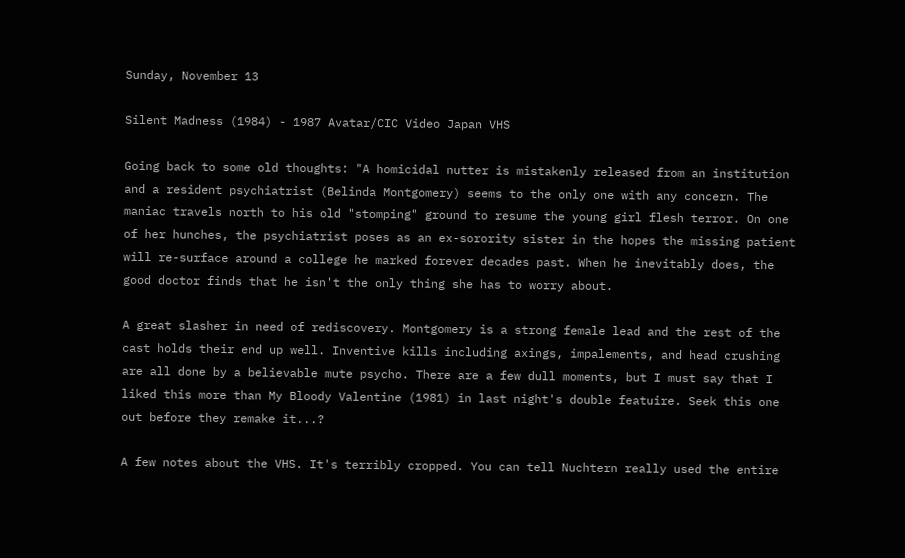Sunday, November 13

Silent Madness (1984) - 1987 Avatar/CIC Video Japan VHS

Going back to some old thoughts: "A homicidal nutter is mistakenly released from an institution and a resident psychiatrist (Belinda Montgomery) seems to the only one with any concern. The maniac travels north to his old "stomping" ground to resume the young girl flesh terror. On one of her hunches, the psychiatrist poses as an ex-sorority sister in the hopes the missing patient will re-surface around a college he marked forever decades past. When he inevitably does, the good doctor finds that he isn't the only thing she has to worry about.

A great slasher in need of rediscovery. Montgomery is a strong female lead and the rest of the cast holds their end up well. Inventive kills including axings, impalements, and head crushing are all done by a believable mute psycho. There are a few dull moments, but I must say that I liked this more than My Bloody Valentine (1981) in last night's double featuire. Seek this one out before they remake it...?

A few notes about the VHS. It's terribly cropped. You can tell Nuchtern really used the entire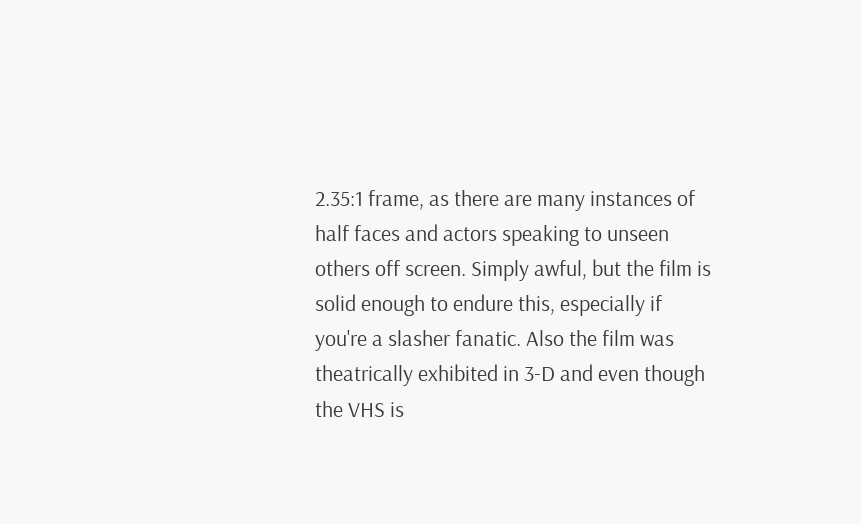2.35:1 frame, as there are many instances of half faces and actors speaking to unseen others off screen. Simply awful, but the film is solid enough to endure this, especially if you're a slasher fanatic. Also the film was theatrically exhibited in 3-D and even though the VHS is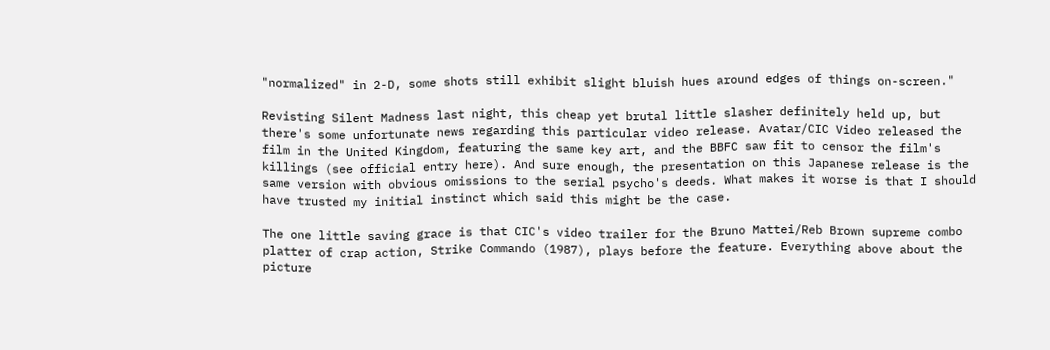"normalized" in 2-D, some shots still exhibit slight bluish hues around edges of things on-screen."

Revisting Silent Madness last night, this cheap yet brutal little slasher definitely held up, but there's some unfortunate news regarding this particular video release. Avatar/CIC Video released the film in the United Kingdom, featuring the same key art, and the BBFC saw fit to censor the film's killings (see official entry here). And sure enough, the presentation on this Japanese release is the same version with obvious omissions to the serial psycho's deeds. What makes it worse is that I should have trusted my initial instinct which said this might be the case.

The one little saving grace is that CIC's video trailer for the Bruno Mattei/Reb Brown supreme combo platter of crap action, Strike Commando (1987), plays before the feature. Everything above about the picture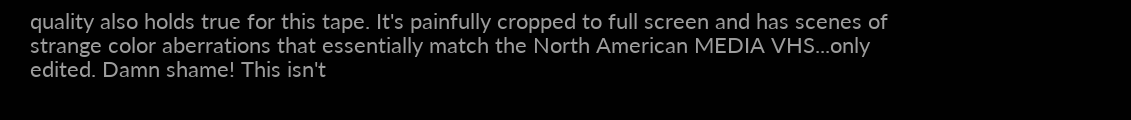quality also holds true for this tape. It's painfully cropped to full screen and has scenes of strange color aberrations that essentially match the North American MEDIA VHS...only edited. Damn shame! This isn't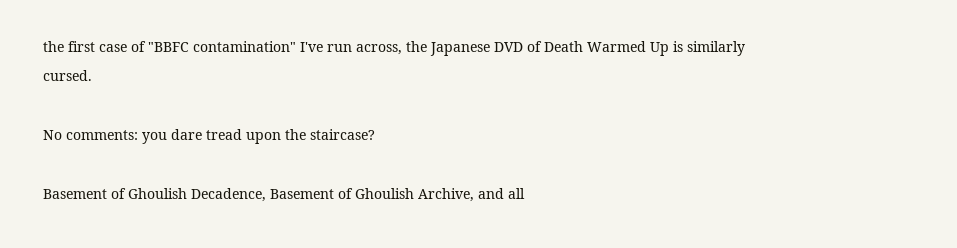the first case of "BBFC contamination" I've run across, the Japanese DVD of Death Warmed Up is similarly cursed.

No comments: you dare tread upon the staircase?

Basement of Ghoulish Decadence, Basement of Ghoulish Archive, and all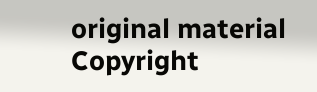original material Copyright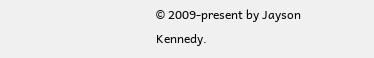© 2009-present by Jayson Kennedy.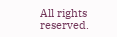All rights reserved.